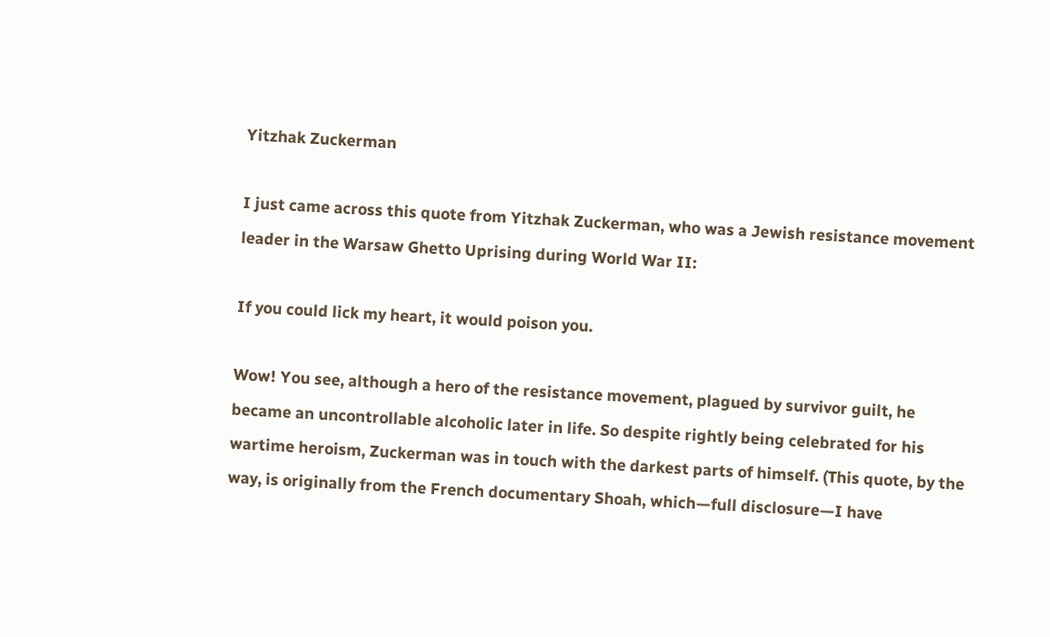Yitzhak Zuckerman

I just came across this quote from Yitzhak Zuckerman, who was a Jewish resistance movement leader in the Warsaw Ghetto Uprising during World War II:

If you could lick my heart, it would poison you.

Wow! You see, although a hero of the resistance movement, plagued by survivor guilt, he became an uncontrollable alcoholic later in life. So despite rightly being celebrated for his wartime heroism, Zuckerman was in touch with the darkest parts of himself. (This quote, by the way, is originally from the French documentary Shoah, which—full disclosure—I have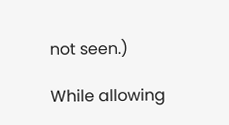not seen.)

While allowing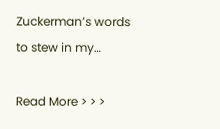Zuckerman’s words to stew in my…

Read More > > >